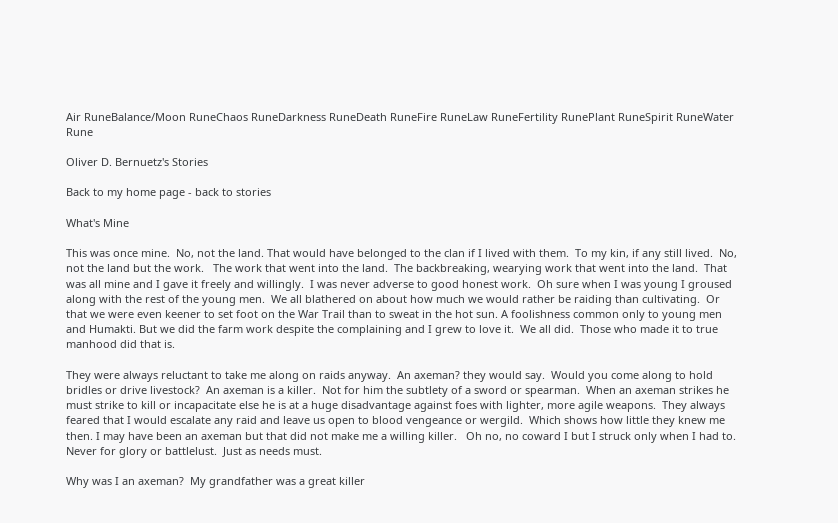Air RuneBalance/Moon RuneChaos RuneDarkness RuneDeath RuneFire RuneLaw RuneFertility RunePlant RuneSpirit RuneWater Rune

Oliver D. Bernuetz's Stories

Back to my home page - back to stories

What's Mine

This was once mine.  No, not the land. That would have belonged to the clan if I lived with them.  To my kin, if any still lived.  No, not the land but the work.   The work that went into the land.  The backbreaking, wearying work that went into the land.  That was all mine and I gave it freely and willingly.  I was never adverse to good honest work.  Oh sure when I was young I groused along with the rest of the young men.  We all blathered on about how much we would rather be raiding than cultivating.  Or that we were even keener to set foot on the War Trail than to sweat in the hot sun. A foolishness common only to young men and Humakti. But we did the farm work despite the complaining and I grew to love it.  We all did.  Those who made it to true manhood did that is.

They were always reluctant to take me along on raids anyway.  An axeman? they would say.  Would you come along to hold bridles or drive livestock?  An axeman is a killer.  Not for him the subtlety of a sword or spearman.  When an axeman strikes he must strike to kill or incapacitate else he is at a huge disadvantage against foes with lighter, more agile weapons.  They always feared that I would escalate any raid and leave us open to blood vengeance or wergild.  Which shows how little they knew me then. I may have been an axeman but that did not make me a willing killer.   Oh no, no coward I but I struck only when I had to.  Never for glory or battlelust.  Just as needs must.

Why was I an axeman?  My grandfather was a great killer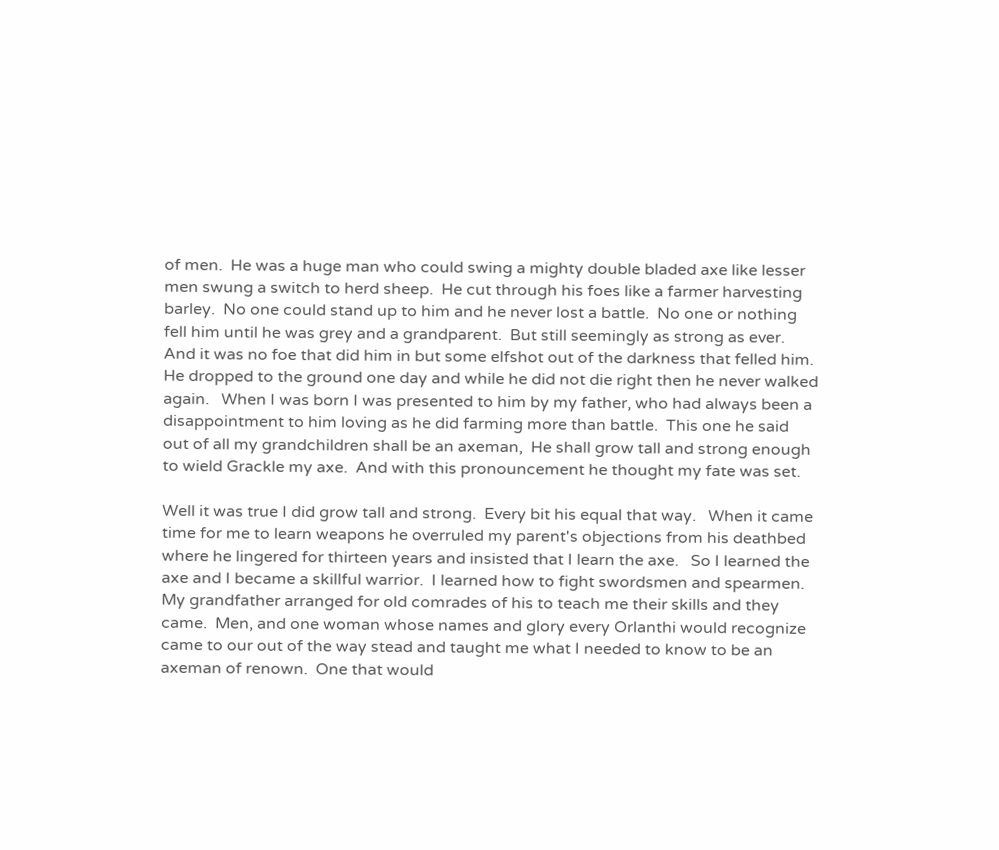of men.  He was a huge man who could swing a mighty double bladed axe like lesser men swung a switch to herd sheep.  He cut through his foes like a farmer harvesting barley.  No one could stand up to him and he never lost a battle.  No one or nothing fell him until he was grey and a grandparent.  But still seemingly as strong as ever.  And it was no foe that did him in but some elfshot out of the darkness that felled him.  He dropped to the ground one day and while he did not die right then he never walked again.   When I was born I was presented to him by my father, who had always been a disappointment to him loving as he did farming more than battle.  This one he said out of all my grandchildren shall be an axeman,  He shall grow tall and strong enough to wield Grackle my axe.  And with this pronouncement he thought my fate was set.

Well it was true I did grow tall and strong.  Every bit his equal that way.   When it came time for me to learn weapons he overruled my parent's objections from his deathbed where he lingered for thirteen years and insisted that I learn the axe.   So I learned the axe and I became a skillful warrior.  I learned how to fight swordsmen and spearmen.  My grandfather arranged for old comrades of his to teach me their skills and they came.  Men, and one woman whose names and glory every Orlanthi would recognize came to our out of the way stead and taught me what I needed to know to be an axeman of renown.  One that would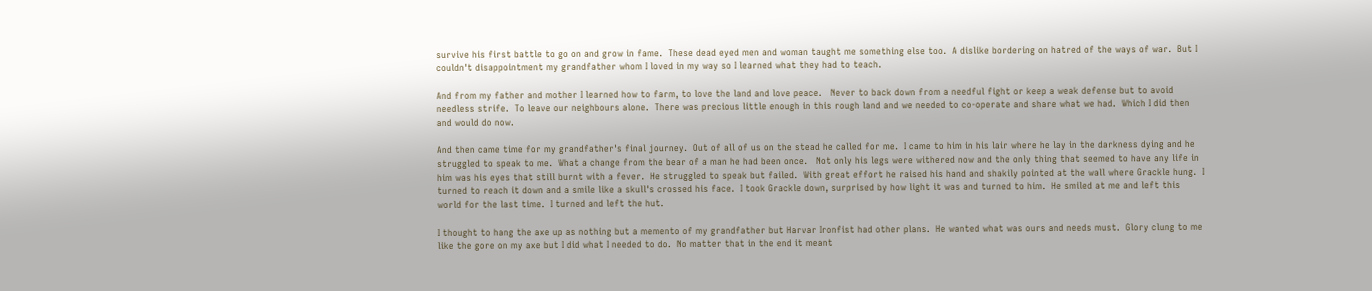survive his first battle to go on and grow in fame.  These dead eyed men and woman taught me something else too.  A dislike bordering on hatred of the ways of war.  But I couldn't disappointment my grandfather whom I loved in my way so I learned what they had to teach.

And from my father and mother I learned how to farm, to love the land and love peace.   Never to back down from a needful fight or keep a weak defense but to avoid needless strife.  To leave our neighbours alone.  There was precious little enough in this rough land and we needed to co-operate and share what we had.  Which I did then and would do now.

And then came time for my grandfather's final journey.  Out of all of us on the stead he called for me.  I came to him in his lair where he lay in the darkness dying and he struggled to speak to me.  What a change from the bear of a man he had been once.   Not only his legs were withered now and the only thing that seemed to have any life in him was his eyes that still burnt with a fever.  He struggled to speak but failed.  With great effort he raised his hand and shakily pointed at the wall where Grackle hung.  I turned to reach it down and a smile like a skull's crossed his face.  I took Grackle down, surprised by how light it was and turned to him.  He smiled at me and left this world for the last time.  I turned and left the hut.

I thought to hang the axe up as nothing but a memento of my grandfather but Harvar Ironfist had other plans.  He wanted what was ours and needs must.  Glory clung to me like the gore on my axe but I did what I needed to do.  No matter that in the end it meant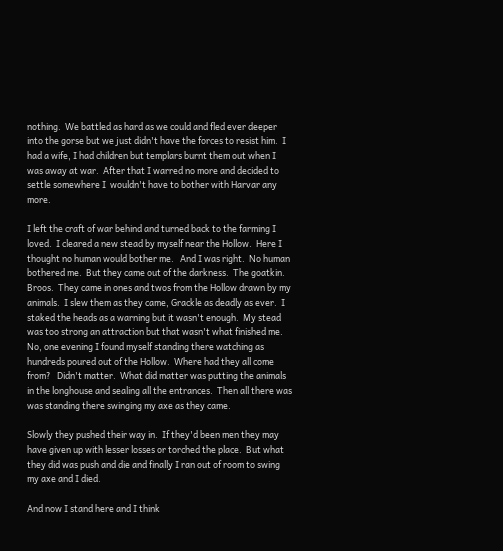nothing.  We battled as hard as we could and fled ever deeper into the gorse but we just didn't have the forces to resist him.  I had a wife, I had children but templars burnt them out when I was away at war.  After that I warred no more and decided to settle somewhere I  wouldn't have to bother with Harvar any more.

I left the craft of war behind and turned back to the farming I loved.  I cleared a new stead by myself near the Hollow.  Here I thought no human would bother me.   And I was right.  No human bothered me.  But they came out of the darkness.  The goatkin. Broos.  They came in ones and twos from the Hollow drawn by my animals.  I slew them as they came, Grackle as deadly as ever.  I staked the heads as a warning but it wasn't enough.  My stead was too strong an attraction but that wasn't what finished me.  No, one evening I found myself standing there watching as hundreds poured out of the Hollow.  Where had they all come from?   Didn't matter.  What did matter was putting the animals in the longhouse and sealing all the entrances.  Then all there was was standing there swinging my axe as they came.

Slowly they pushed their way in.  If they'd been men they may have given up with lesser losses or torched the place.  But what they did was push and die and finally I ran out of room to swing my axe and I died.

And now I stand here and I think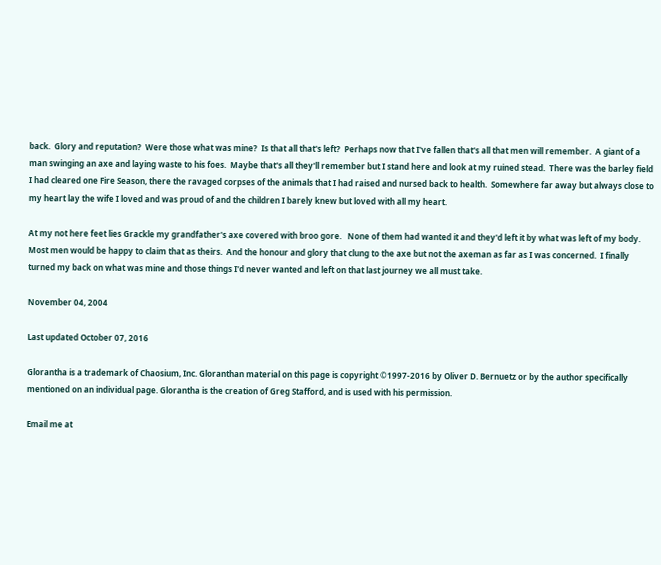back.  Glory and reputation?  Were those what was mine?  Is that all that's left?  Perhaps now that I've fallen that's all that men will remember.  A giant of a man swinging an axe and laying waste to his foes.  Maybe that's all they'll remember but I stand here and look at my ruined stead.  There was the barley field I had cleared one Fire Season, there the ravaged corpses of the animals that I had raised and nursed back to health.  Somewhere far away but always close to my heart lay the wife I loved and was proud of and the children I barely knew but loved with all my heart.

At my not here feet lies Grackle my grandfather's axe covered with broo gore.   None of them had wanted it and they'd left it by what was left of my body.   Most men would be happy to claim that as theirs.  And the honour and glory that clung to the axe but not the axeman as far as I was concerned.  I finally turned my back on what was mine and those things I'd never wanted and left on that last journey we all must take.

November 04, 2004

Last updated October 07, 2016

Glorantha is a trademark of Chaosium, Inc. Gloranthan material on this page is copyright ©1997-2016 by Oliver D. Bernuetz or by the author specifically mentioned on an individual page. Glorantha is the creation of Greg Stafford, and is used with his permission.

Email me at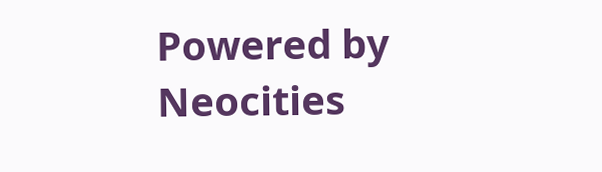Powered by Neocities